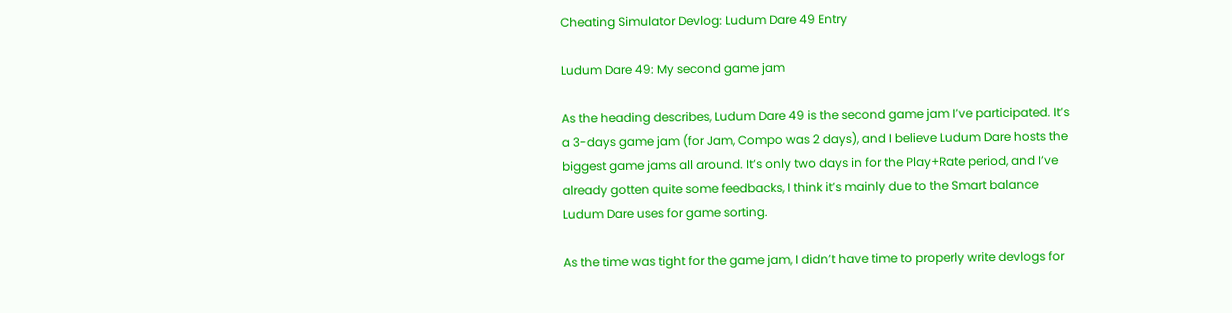Cheating Simulator Devlog: Ludum Dare 49 Entry

Ludum Dare 49: My second game jam

As the heading describes, Ludum Dare 49 is the second game jam I’ve participated. It’s a 3-days game jam (for Jam, Compo was 2 days), and I believe Ludum Dare hosts the biggest game jams all around. It’s only two days in for the Play+Rate period, and I’ve already gotten quite some feedbacks, I think it’s mainly due to the Smart balance Ludum Dare uses for game sorting.

As the time was tight for the game jam, I didn’t have time to properly write devlogs for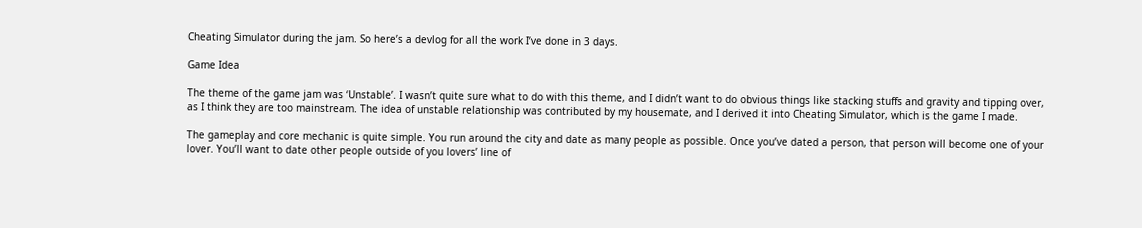Cheating Simulator during the jam. So here’s a devlog for all the work I’ve done in 3 days.

Game Idea

The theme of the game jam was ‘Unstable’. I wasn’t quite sure what to do with this theme, and I didn’t want to do obvious things like stacking stuffs and gravity and tipping over, as I think they are too mainstream. The idea of unstable relationship was contributed by my housemate, and I derived it into Cheating Simulator, which is the game I made.

The gameplay and core mechanic is quite simple. You run around the city and date as many people as possible. Once you’ve dated a person, that person will become one of your lover. You’ll want to date other people outside of you lovers’ line of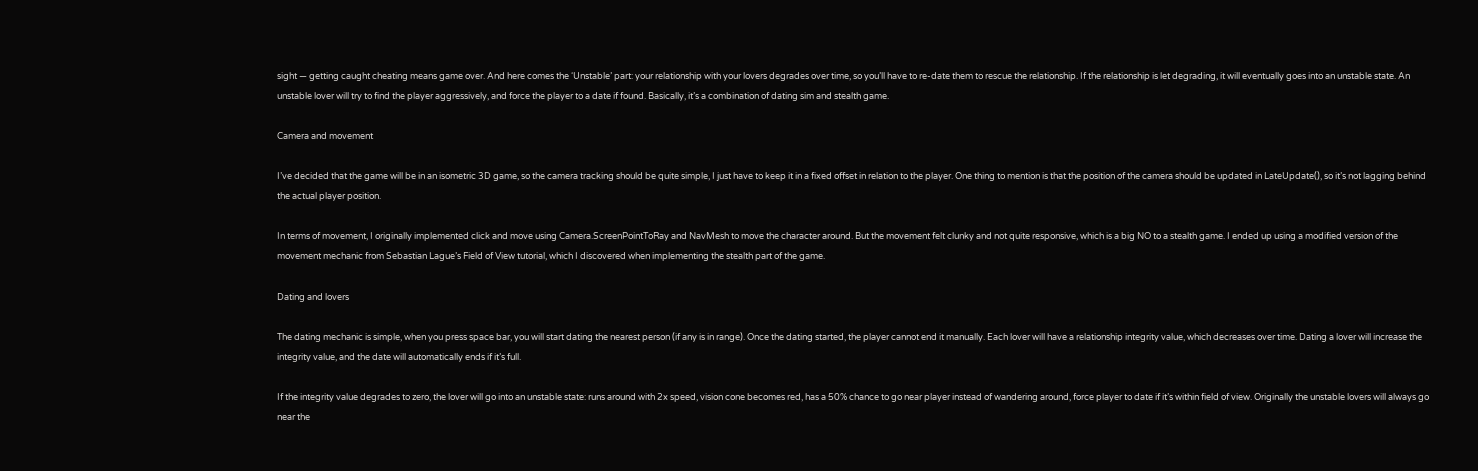sight — getting caught cheating means game over. And here comes the ‘Unstable’ part: your relationship with your lovers degrades over time, so you’ll have to re-date them to rescue the relationship. If the relationship is let degrading, it will eventually goes into an unstable state. An unstable lover will try to find the player aggressively, and force the player to a date if found. Basically, it’s a combination of dating sim and stealth game.

Camera and movement

I’ve decided that the game will be in an isometric 3D game, so the camera tracking should be quite simple, I just have to keep it in a fixed offset in relation to the player. One thing to mention is that the position of the camera should be updated in LateUpdate(), so it’s not lagging behind the actual player position.

In terms of movement, I originally implemented click and move using Camera.ScreenPointToRay and NavMesh to move the character around. But the movement felt clunky and not quite responsive, which is a big NO to a stealth game. I ended up using a modified version of the movement mechanic from Sebastian Lague’s Field of View tutorial, which I discovered when implementing the stealth part of the game.

Dating and lovers

The dating mechanic is simple, when you press space bar, you will start dating the nearest person (if any is in range). Once the dating started, the player cannot end it manually. Each lover will have a relationship integrity value, which decreases over time. Dating a lover will increase the integrity value, and the date will automatically ends if it’s full.

If the integrity value degrades to zero, the lover will go into an unstable state: runs around with 2x speed, vision cone becomes red, has a 50% chance to go near player instead of wandering around, force player to date if it’s within field of view. Originally the unstable lovers will always go near the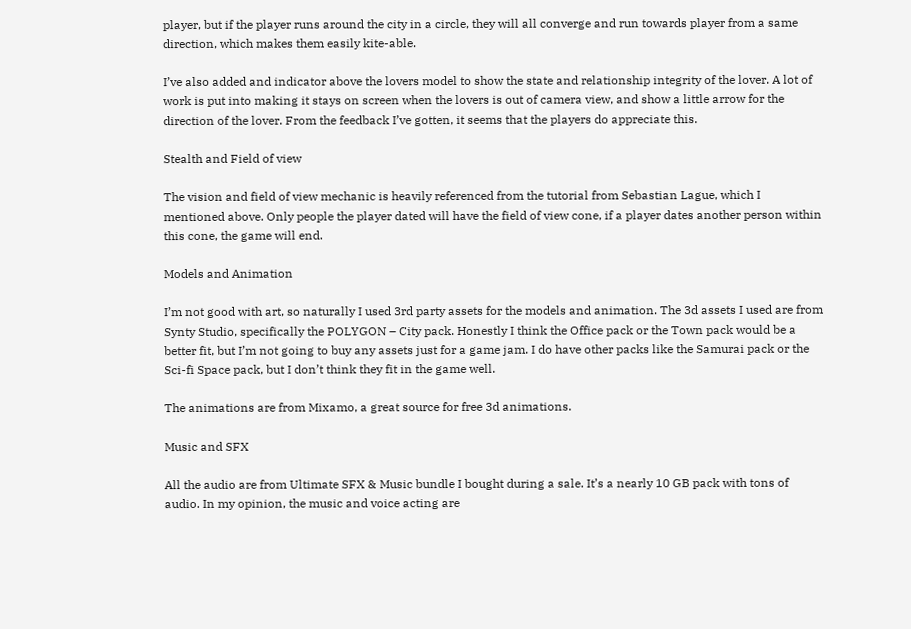player, but if the player runs around the city in a circle, they will all converge and run towards player from a same direction, which makes them easily kite-able.

I’ve also added and indicator above the lovers model to show the state and relationship integrity of the lover. A lot of work is put into making it stays on screen when the lovers is out of camera view, and show a little arrow for the direction of the lover. From the feedback I’ve gotten, it seems that the players do appreciate this.

Stealth and Field of view

The vision and field of view mechanic is heavily referenced from the tutorial from Sebastian Lague, which I mentioned above. Only people the player dated will have the field of view cone, if a player dates another person within this cone, the game will end.

Models and Animation

I’m not good with art, so naturally I used 3rd party assets for the models and animation. The 3d assets I used are from Synty Studio, specifically the POLYGON – City pack. Honestly I think the Office pack or the Town pack would be a better fit, but I’m not going to buy any assets just for a game jam. I do have other packs like the Samurai pack or the Sci-fi Space pack, but I don’t think they fit in the game well.

The animations are from Mixamo, a great source for free 3d animations.

Music and SFX

All the audio are from Ultimate SFX & Music bundle I bought during a sale. It’s a nearly 10 GB pack with tons of audio. In my opinion, the music and voice acting are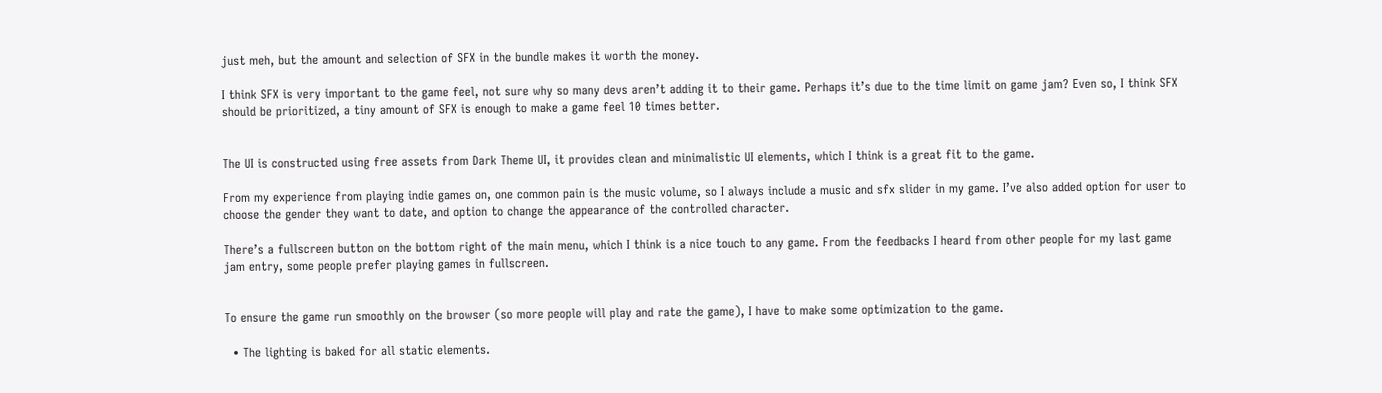just meh, but the amount and selection of SFX in the bundle makes it worth the money.

I think SFX is very important to the game feel, not sure why so many devs aren’t adding it to their game. Perhaps it’s due to the time limit on game jam? Even so, I think SFX should be prioritized, a tiny amount of SFX is enough to make a game feel 10 times better.


The UI is constructed using free assets from Dark Theme UI, it provides clean and minimalistic UI elements, which I think is a great fit to the game.

From my experience from playing indie games on, one common pain is the music volume, so I always include a music and sfx slider in my game. I’ve also added option for user to choose the gender they want to date, and option to change the appearance of the controlled character.

There’s a fullscreen button on the bottom right of the main menu, which I think is a nice touch to any game. From the feedbacks I heard from other people for my last game jam entry, some people prefer playing games in fullscreen.


To ensure the game run smoothly on the browser (so more people will play and rate the game), I have to make some optimization to the game.

  • The lighting is baked for all static elements.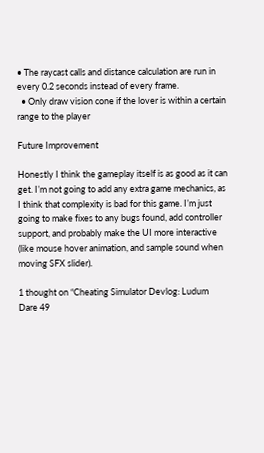• The raycast calls and distance calculation are run in every 0.2 seconds instead of every frame.
  • Only draw vision cone if the lover is within a certain range to the player

Future Improvement

Honestly I think the gameplay itself is as good as it can get. I’m not going to add any extra game mechanics, as I think that complexity is bad for this game. I’m just going to make fixes to any bugs found, add controller support, and probably make the UI more interactive (like mouse hover animation, and sample sound when moving SFX slider).

1 thought on “Cheating Simulator Devlog: Ludum Dare 49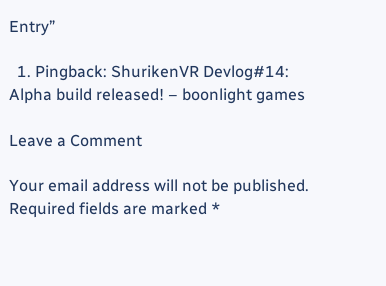Entry”

  1. Pingback: ShurikenVR Devlog#14: Alpha build released! – boonlight games

Leave a Comment

Your email address will not be published. Required fields are marked *